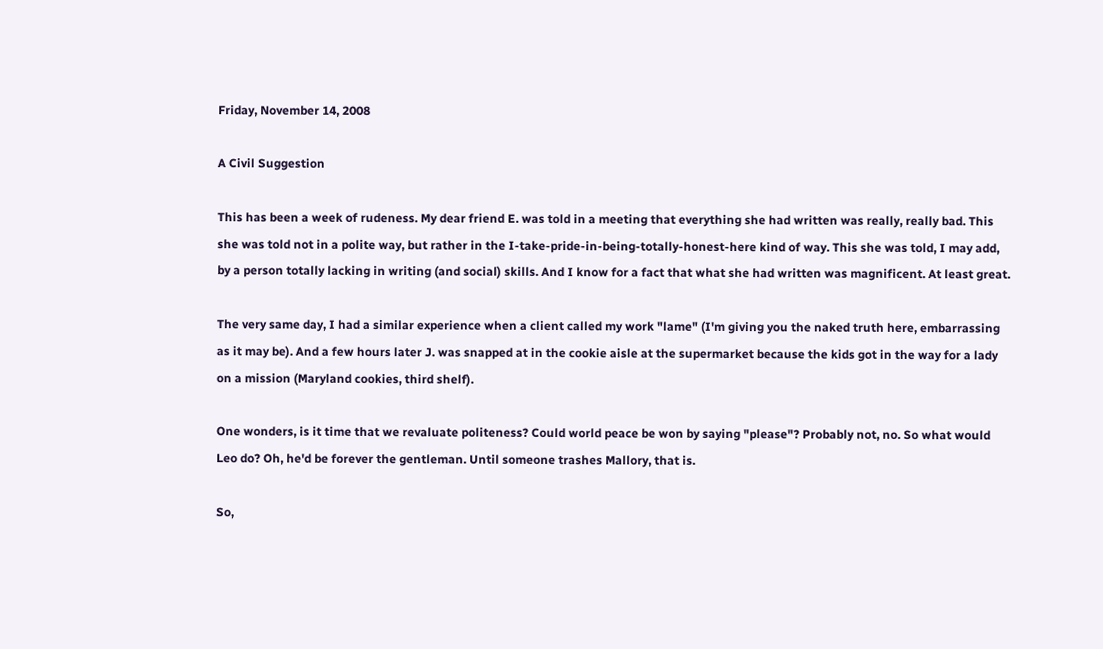Friday, November 14, 2008

A Civil Suggestion

This has been a week of rudeness. My dear friend E. was told in a meeting that everything she had written was really, really bad. This she was told not in a polite way, but rather in the I-take-pride-in-being-totally-honest-here kind of way. This she was told, I may add, by a person totally lacking in writing (and social) skills. And I know for a fact that what she had written was magnificent. At least great.

The very same day, I had a similar experience when a client called my work "lame" (I'm giving you the naked truth here, embarrassing as it may be). And a few hours later J. was snapped at in the cookie aisle at the supermarket because the kids got in the way for a lady on a mission (Maryland cookies, third shelf).

One wonders, is it time that we revaluate politeness? Could world peace be won by saying "please"? Probably not, no. So what would Leo do? Oh, he'd be forever the gentleman. Until someone trashes Mallory, that is.

So,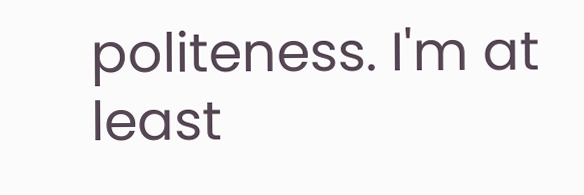politeness. I'm at least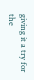giving it a try for the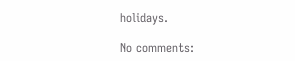holidays.

No comments: